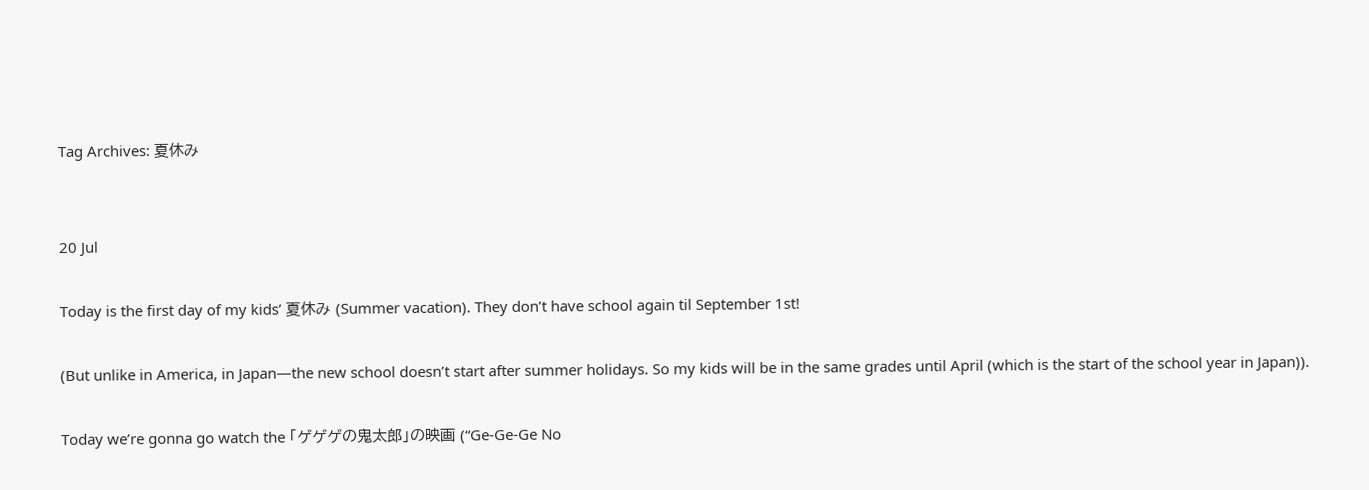Tag Archives: 夏休み


20 Jul

Today is the first day of my kids’ 夏休み (Summer vacation). They don’t have school again til September 1st!

(But unlike in America, in Japan—the new school doesn’t start after summer holidays. So my kids will be in the same grades until April (which is the start of the school year in Japan)).

Today we’re gonna go watch the 「ゲゲゲの鬼太郎」の映画 (“Ge-Ge-Ge No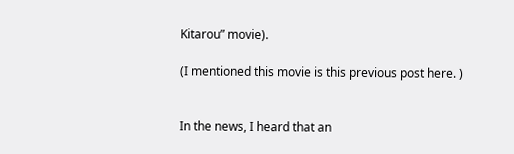Kitarou” movie).

(I mentioned this movie is this previous post here. )


In the news, I heard that an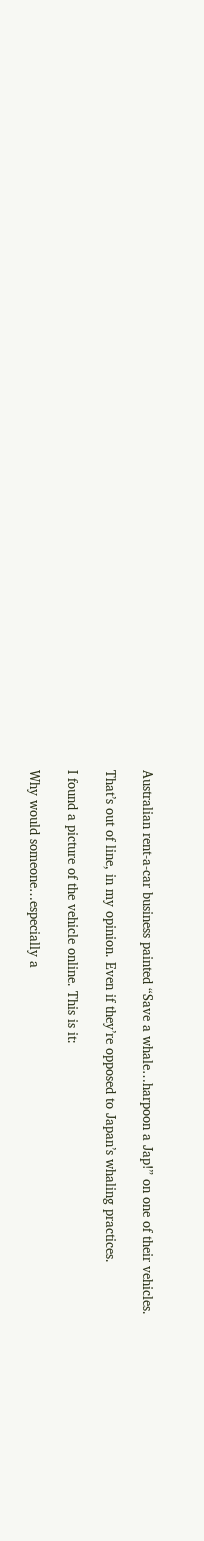Australian rent-a-car business painted “Save a whale…harpoon a Jap!” on one of their vehicles.

That’s out of line, in my opinion. Even if they’re opposed to Japan’s whaling practices.

I found a picture of the vehicle online. This is it:

Why would someone…especially a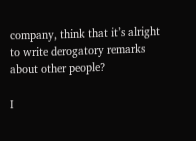company, think that it’s alright to write derogatory remarks about other people?

I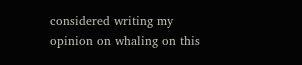considered writing my opinion on whaling on this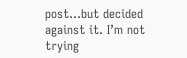post…but decided against it. I’m not trying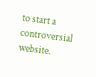to start a controversial website.